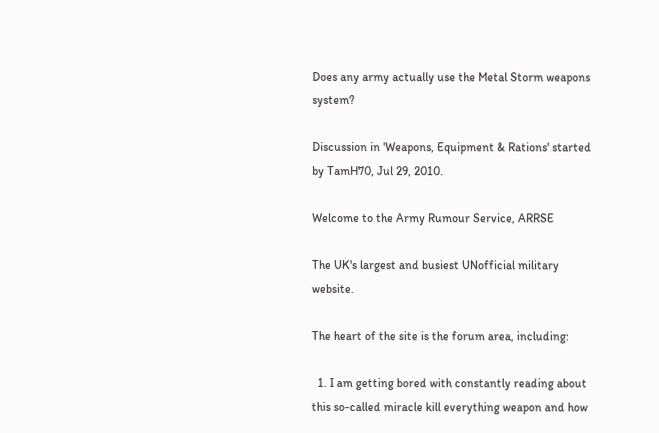Does any army actually use the Metal Storm weapons system?

Discussion in 'Weapons, Equipment & Rations' started by TamH70, Jul 29, 2010.

Welcome to the Army Rumour Service, ARRSE

The UK's largest and busiest UNofficial military website.

The heart of the site is the forum area, including:

  1. I am getting bored with constantly reading about this so-called miracle kill everything weapon and how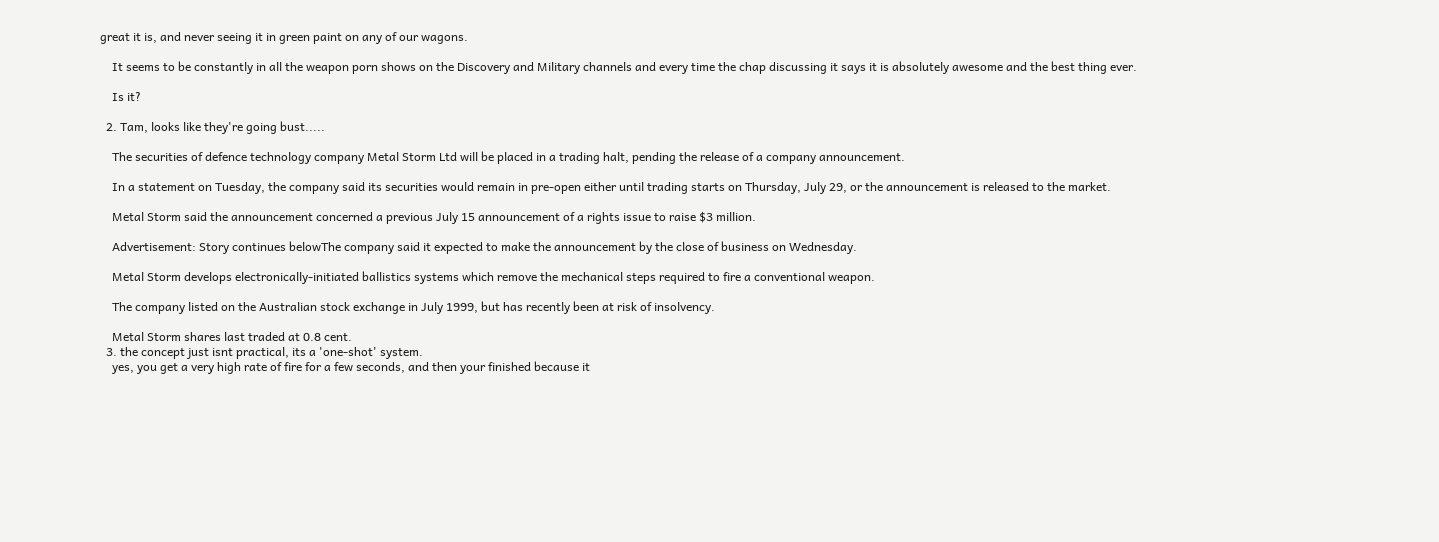great it is, and never seeing it in green paint on any of our wagons.

    It seems to be constantly in all the weapon porn shows on the Discovery and Military channels and every time the chap discussing it says it is absolutely awesome and the best thing ever.

    Is it?

  2. Tam, looks like they're going bust.....

    The securities of defence technology company Metal Storm Ltd will be placed in a trading halt, pending the release of a company announcement.

    In a statement on Tuesday, the company said its securities would remain in pre-open either until trading starts on Thursday, July 29, or the announcement is released to the market.

    Metal Storm said the announcement concerned a previous July 15 announcement of a rights issue to raise $3 million.

    Advertisement: Story continues belowThe company said it expected to make the announcement by the close of business on Wednesday.

    Metal Storm develops electronically-initiated ballistics systems which remove the mechanical steps required to fire a conventional weapon.

    The company listed on the Australian stock exchange in July 1999, but has recently been at risk of insolvency.

    Metal Storm shares last traded at 0.8 cent.
  3. the concept just isnt practical, its a 'one-shot' system.
    yes, you get a very high rate of fire for a few seconds, and then your finished because it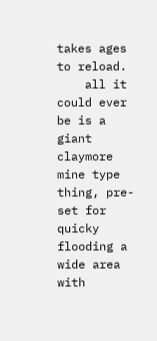takes ages to reload.
    all it could ever be is a giant claymore mine type thing, pre-set for quicky flooding a wide area with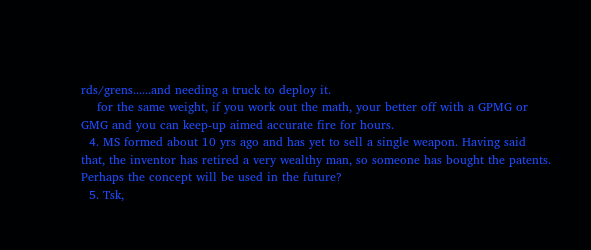rds/grens......and needing a truck to deploy it.
    for the same weight, if you work out the math, your better off with a GPMG or GMG and you can keep-up aimed accurate fire for hours.
  4. MS formed about 10 yrs ago and has yet to sell a single weapon. Having said that, the inventor has retired a very wealthy man, so someone has bought the patents. Perhaps the concept will be used in the future?
  5. Tsk,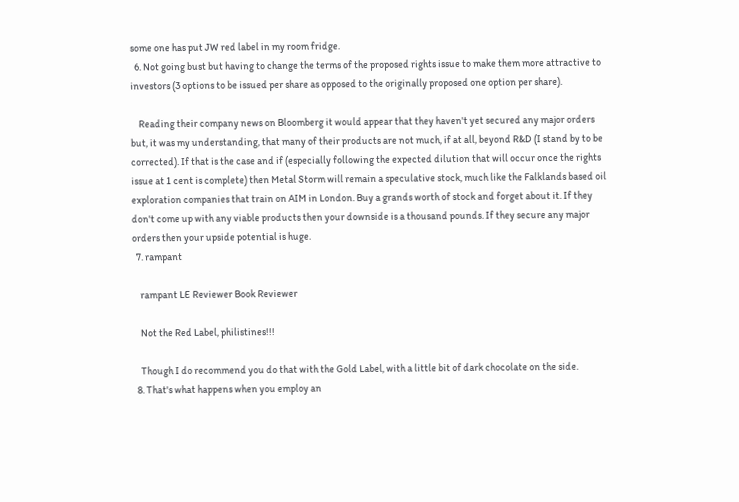some one has put JW red label in my room fridge.
  6. Not going bust but having to change the terms of the proposed rights issue to make them more attractive to investors (3 options to be issued per share as opposed to the originally proposed one option per share).

    Reading their company news on Bloomberg it would appear that they haven't yet secured any major orders but, it was my understanding, that many of their products are not much, if at all, beyond R&D (I stand by to be corrected). If that is the case and if (especially following the expected dilution that will occur once the rights issue at 1 cent is complete) then Metal Storm will remain a speculative stock, much like the Falklands based oil exploration companies that train on AIM in London. Buy a grands worth of stock and forget about it. If they don't come up with any viable products then your downside is a thousand pounds. If they secure any major orders then your upside potential is huge.
  7. rampant

    rampant LE Reviewer Book Reviewer

    Not the Red Label, philistines!!!

    Though I do recommend you do that with the Gold Label, with a little bit of dark chocolate on the side.
  8. That's what happens when you employ an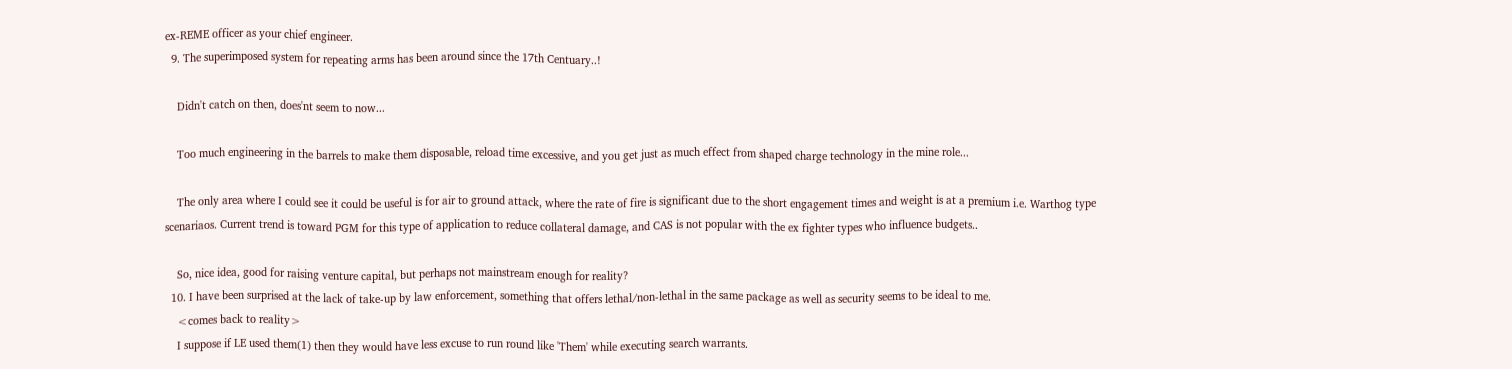ex-REME officer as your chief engineer.
  9. The superimposed system for repeating arms has been around since the 17th Centuary..!

    Didn't catch on then, does'nt seem to now...

    Too much engineering in the barrels to make them disposable, reload time excessive, and you get just as much effect from shaped charge technology in the mine role...

    The only area where I could see it could be useful is for air to ground attack, where the rate of fire is significant due to the short engagement times and weight is at a premium i.e. Warthog type scenariaos. Current trend is toward PGM for this type of application to reduce collateral damage, and CAS is not popular with the ex fighter types who influence budgets..

    So, nice idea, good for raising venture capital, but perhaps not mainstream enough for reality?
  10. I have been surprised at the lack of take-up by law enforcement, something that offers lethal/non-lethal in the same package as well as security seems to be ideal to me.
    <comes back to reality>
    I suppose if LE used them(1) then they would have less excuse to run round like 'Them' while executing search warrants.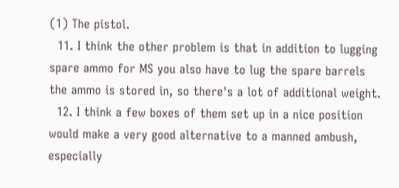(1) The pistol.
  11. I think the other problem is that in addition to lugging spare ammo for MS you also have to lug the spare barrels the ammo is stored in, so there's a lot of additional weight.
  12. I think a few boxes of them set up in a nice position would make a very good alternative to a manned ambush, especially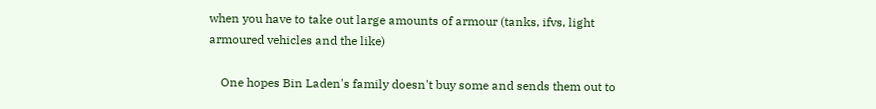when you have to take out large amounts of armour (tanks, ifvs, light armoured vehicles and the like)

    One hopes Bin Laden's family doesn't buy some and sends them out to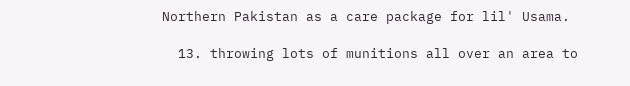Northern Pakistan as a care package for lil' Usama.

  13. throwing lots of munitions all over an area to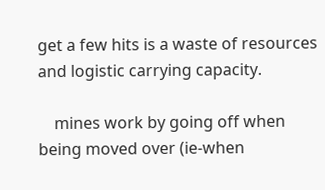get a few hits is a waste of resources and logistic carrying capacity.

    mines work by going off when being moved over (ie-when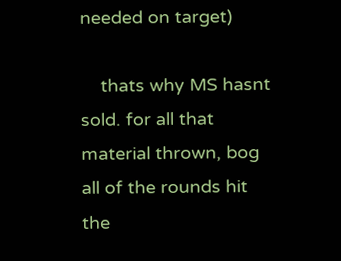needed on target)

    thats why MS hasnt sold. for all that material thrown, bog all of the rounds hit the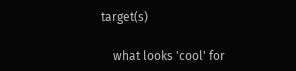target(s)

    what looks 'cool' for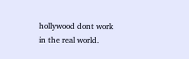hollywood dont work in the real world.